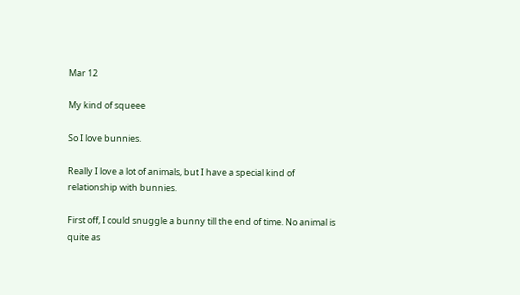Mar 12

My kind of squeee

So I love bunnies.

Really I love a lot of animals, but I have a special kind of relationship with bunnies.

First off, I could snuggle a bunny till the end of time. No animal is quite as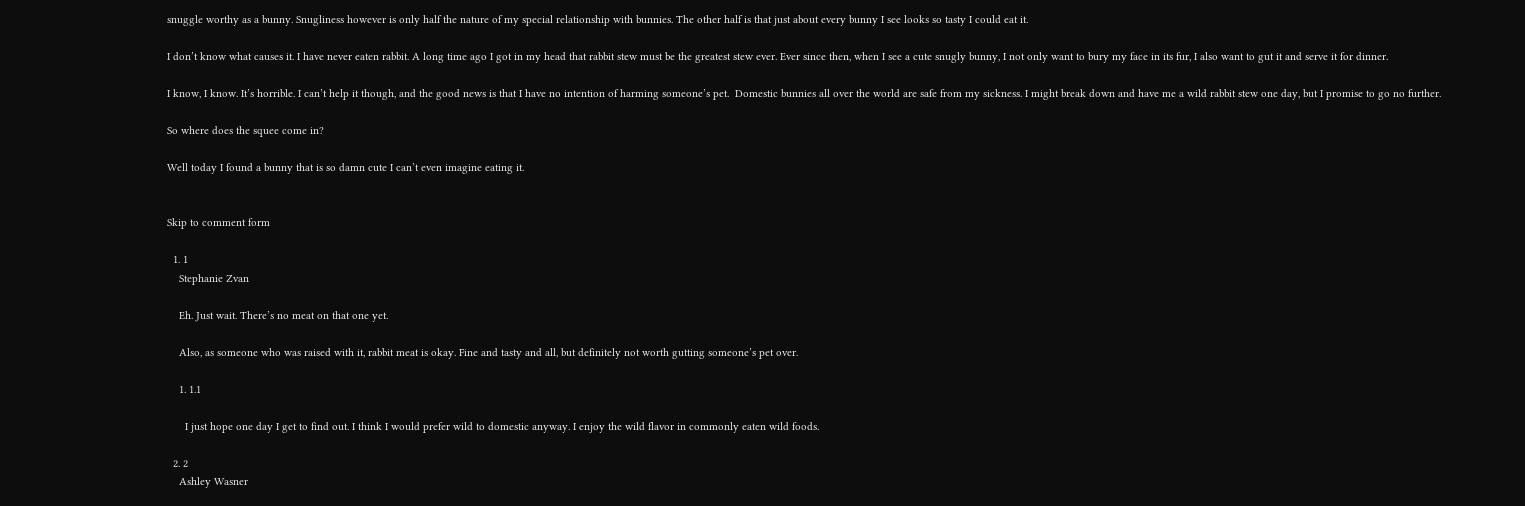snuggle worthy as a bunny. Snugliness however is only half the nature of my special relationship with bunnies. The other half is that just about every bunny I see looks so tasty I could eat it.

I don’t know what causes it. I have never eaten rabbit. A long time ago I got in my head that rabbit stew must be the greatest stew ever. Ever since then, when I see a cute snugly bunny, I not only want to bury my face in its fur, I also want to gut it and serve it for dinner.

I know, I know. It’s horrible. I can’t help it though, and the good news is that I have no intention of harming someone’s pet.  Domestic bunnies all over the world are safe from my sickness. I might break down and have me a wild rabbit stew one day, but I promise to go no further.

So where does the squee come in?

Well today I found a bunny that is so damn cute I can’t even imagine eating it.


Skip to comment form

  1. 1
    Stephanie Zvan

    Eh. Just wait. There’s no meat on that one yet.

    Also, as someone who was raised with it, rabbit meat is okay. Fine and tasty and all, but definitely not worth gutting someone’s pet over.

    1. 1.1

      I just hope one day I get to find out. I think I would prefer wild to domestic anyway. I enjoy the wild flavor in commonly eaten wild foods.

  2. 2
    Ashley Wasner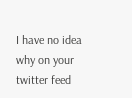I have no idea why on your twitter feed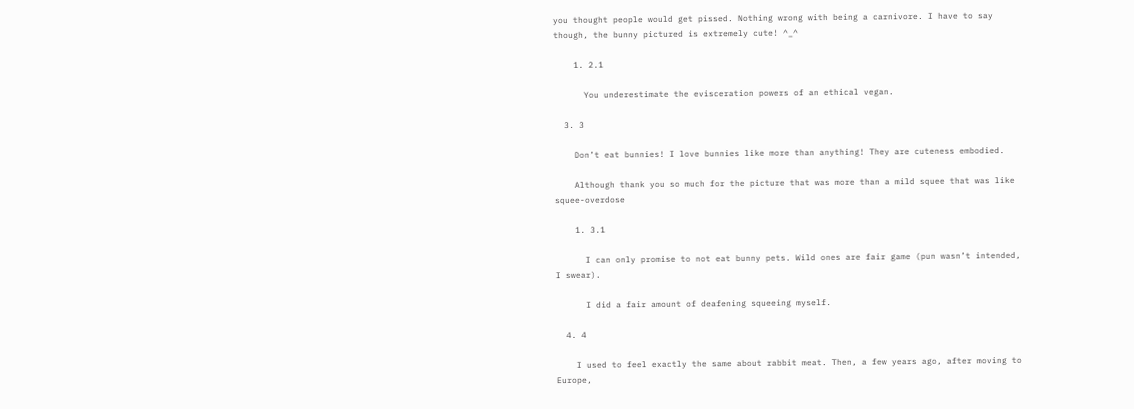you thought people would get pissed. Nothing wrong with being a carnivore. I have to say though, the bunny pictured is extremely cute! ^_^

    1. 2.1

      You underestimate the evisceration powers of an ethical vegan.

  3. 3

    Don’t eat bunnies! I love bunnies like more than anything! They are cuteness embodied.

    Although thank you so much for the picture that was more than a mild squee that was like squee-overdose

    1. 3.1

      I can only promise to not eat bunny pets. Wild ones are fair game (pun wasn’t intended, I swear).

      I did a fair amount of deafening squeeing myself.

  4. 4

    I used to feel exactly the same about rabbit meat. Then, a few years ago, after moving to Europe,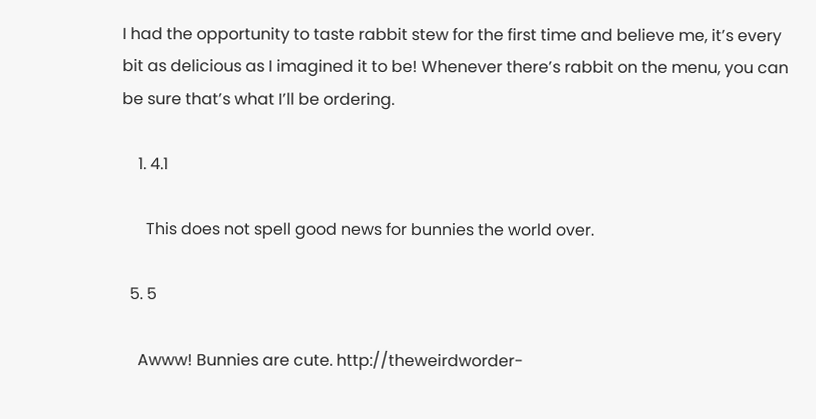I had the opportunity to taste rabbit stew for the first time and believe me, it’s every bit as delicious as I imagined it to be! Whenever there’s rabbit on the menu, you can be sure that’s what I’ll be ordering.

    1. 4.1

      This does not spell good news for bunnies the world over.

  5. 5

    Awww! Bunnies are cute. http://theweirdworder-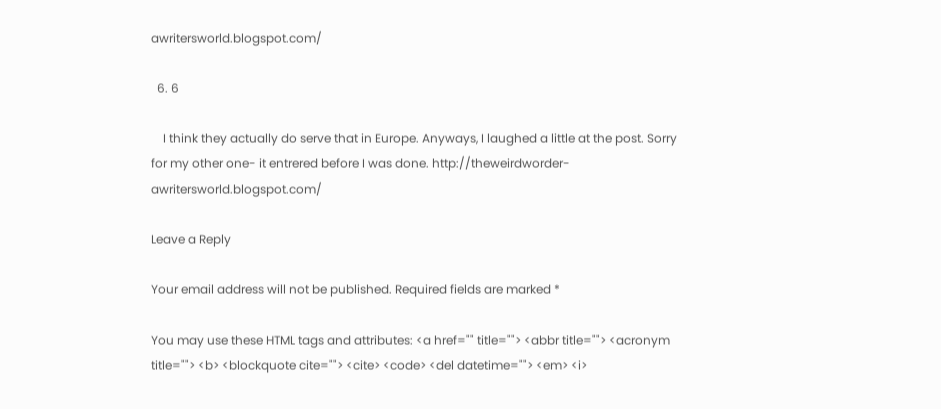awritersworld.blogspot.com/

  6. 6

    I think they actually do serve that in Europe. Anyways, I laughed a little at the post. Sorry for my other one- it entrered before I was done. http://theweirdworder-awritersworld.blogspot.com/

Leave a Reply

Your email address will not be published. Required fields are marked *

You may use these HTML tags and attributes: <a href="" title=""> <abbr title=""> <acronym title=""> <b> <blockquote cite=""> <cite> <code> <del datetime=""> <em> <i>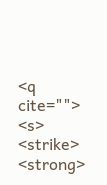<q cite=""> <s> <strike> <strong>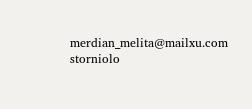merdian_melita@mailxu.com storniolo